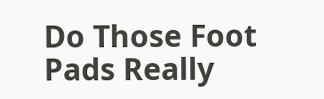Do Those Foot Pads Really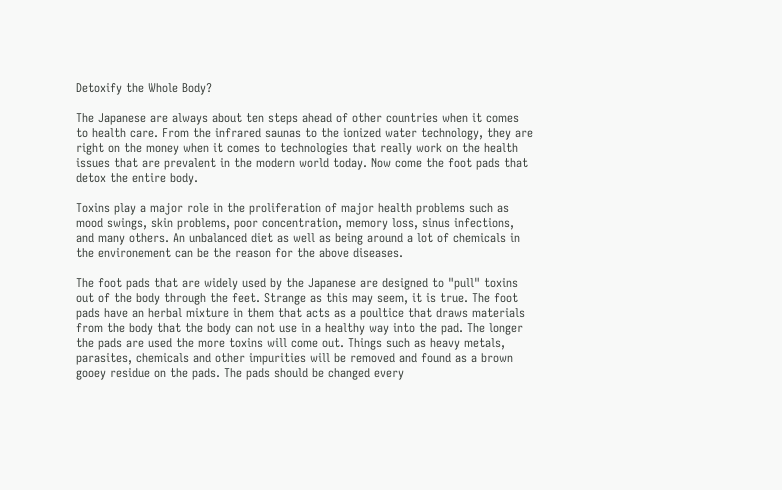Detoxify the Whole Body?

The Japanese are always about ten steps ahead of other countries when it comes to health care. From the infrared saunas to the ionized water technology, they are right on the money when it comes to technologies that really work on the health issues that are prevalent in the modern world today. Now come the foot pads that detox the entire body.

Toxins play a major role in the proliferation of major health problems such as mood swings, skin problems, poor concentration, memory loss, sinus infections, and many others. An unbalanced diet as well as being around a lot of chemicals in the environement can be the reason for the above diseases.

The foot pads that are widely used by the Japanese are designed to "pull" toxins out of the body through the feet. Strange as this may seem, it is true. The foot pads have an herbal mixture in them that acts as a poultice that draws materials from the body that the body can not use in a healthy way into the pad. The longer the pads are used the more toxins will come out. Things such as heavy metals, parasites, chemicals and other impurities will be removed and found as a brown gooey residue on the pads. The pads should be changed every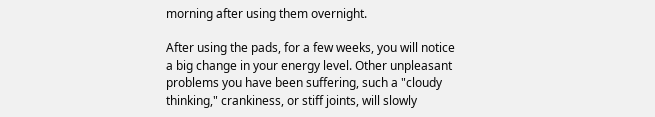morning after using them overnight.

After using the pads, for a few weeks, you will notice a big change in your energy level. Other unpleasant problems you have been suffering, such a "cloudy thinking," crankiness, or stiff joints, will slowly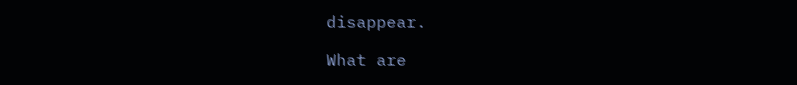disappear.

What are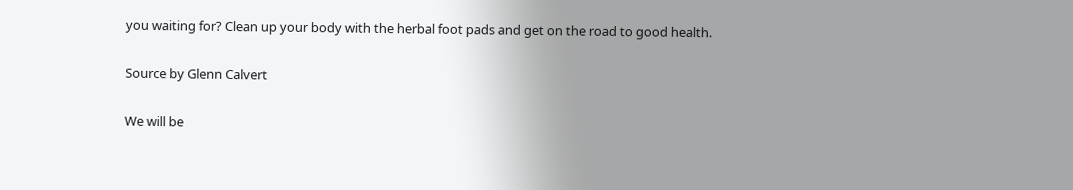you waiting for? Clean up your body with the herbal foot pads and get on the road to good health.

Source by Glenn Calvert

We will be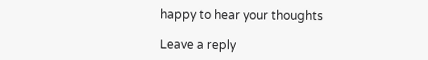happy to hear your thoughts

Leave a reply